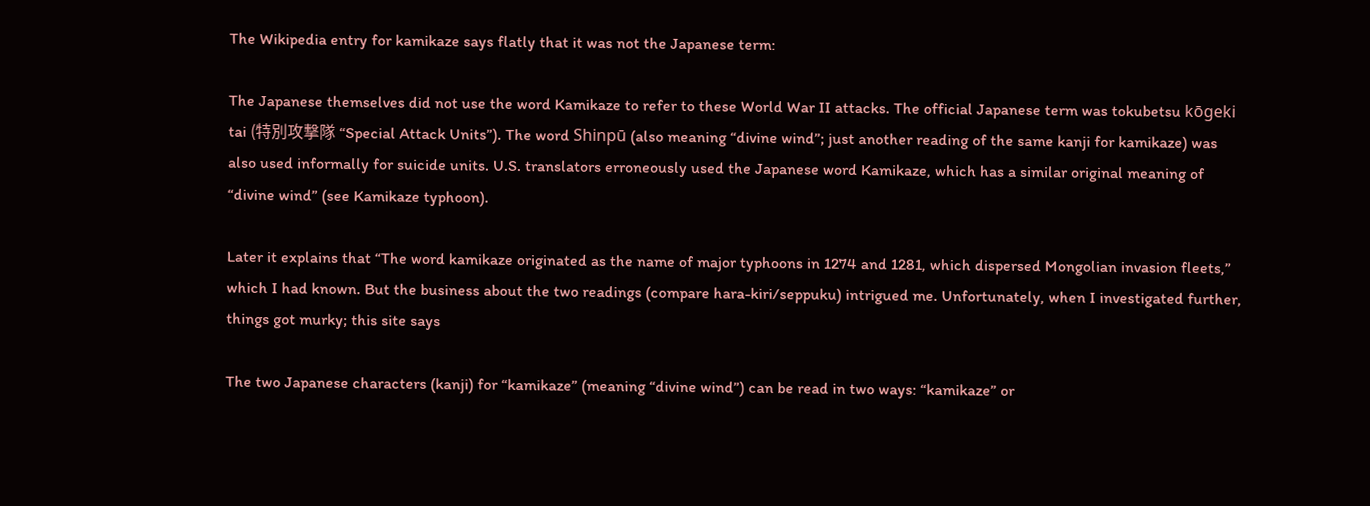The Wikipedia entry for kamikaze says flatly that it was not the Japanese term:

The Japanese themselves did not use the word Kamikaze to refer to these World War II attacks. The official Japanese term was tokubetsu kōgeki tai (特別攻撃隊 “Special Attack Units”). The word Shinpū (also meaning “divine wind”; just another reading of the same kanji for kamikaze) was also used informally for suicide units. U.S. translators erroneously used the Japanese word Kamikaze, which has a similar original meaning of “divine wind” (see Kamikaze typhoon).

Later it explains that “The word kamikaze originated as the name of major typhoons in 1274 and 1281, which dispersed Mongolian invasion fleets,” which I had known. But the business about the two readings (compare hara-kiri/seppuku) intrigued me. Unfortunately, when I investigated further, things got murky; this site says

The two Japanese characters (kanji) for “kamikaze” (meaning “divine wind”) can be read in two ways: “kamikaze” or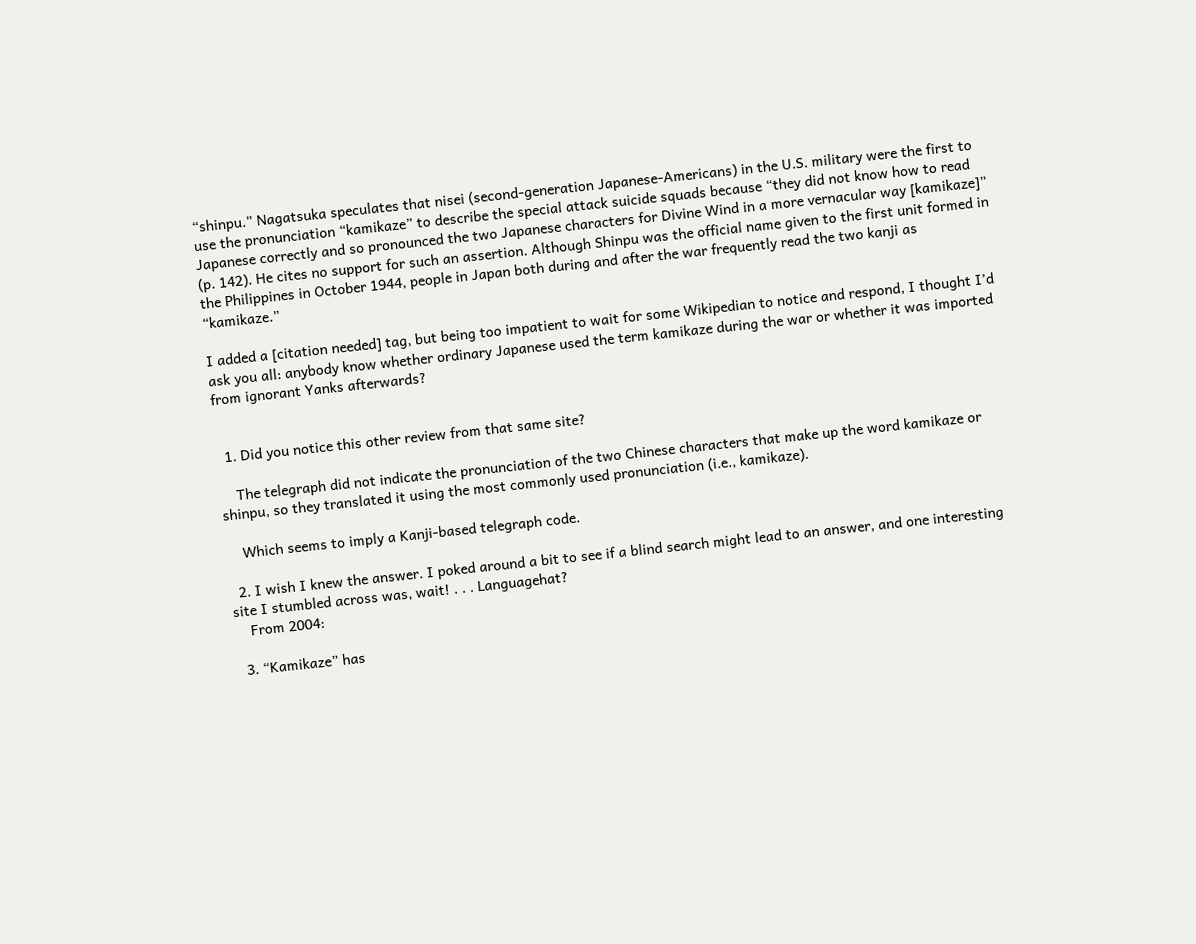“shinpu.” Nagatsuka speculates that nisei (second-generation Japanese-Americans) in the U.S. military were the first to use the pronunciation “kamikaze” to describe the special attack suicide squads because “they did not know how to read Japanese correctly and so pronounced the two Japanese characters for Divine Wind in a more vernacular way [kamikaze]” (p. 142). He cites no support for such an assertion. Although Shinpu was the official name given to the first unit formed in the Philippines in October 1944, people in Japan both during and after the war frequently read the two kanji as “kamikaze.”

I added a [citation needed] tag, but being too impatient to wait for some Wikipedian to notice and respond, I thought I’d ask you all: anybody know whether ordinary Japanese used the term kamikaze during the war or whether it was imported from ignorant Yanks afterwards?


  1. Did you notice this other review from that same site?

    The telegraph did not indicate the pronunciation of the two Chinese characters that make up the word kamikaze or shinpu, so they translated it using the most commonly used pronunciation (i.e., kamikaze).

    Which seems to imply a Kanji-based telegraph code.

  2. I wish I knew the answer. I poked around a bit to see if a blind search might lead to an answer, and one interesting site I stumbled across was, wait! . . . Languagehat?
    From 2004:

  3. “Kamikaze” has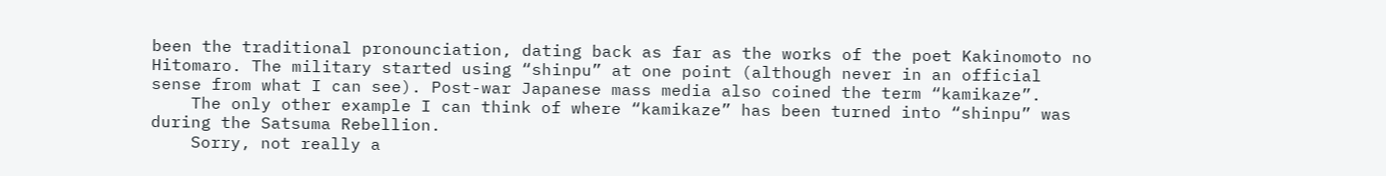been the traditional pronounciation, dating back as far as the works of the poet Kakinomoto no Hitomaro. The military started using “shinpu” at one point (although never in an official sense from what I can see). Post-war Japanese mass media also coined the term “kamikaze”.
    The only other example I can think of where “kamikaze” has been turned into “shinpu” was during the Satsuma Rebellion.
    Sorry, not really a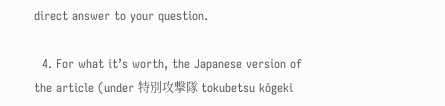direct answer to your question.

  4. For what it’s worth, the Japanese version of the article (under 特別攻撃隊 tokubetsu kōgeki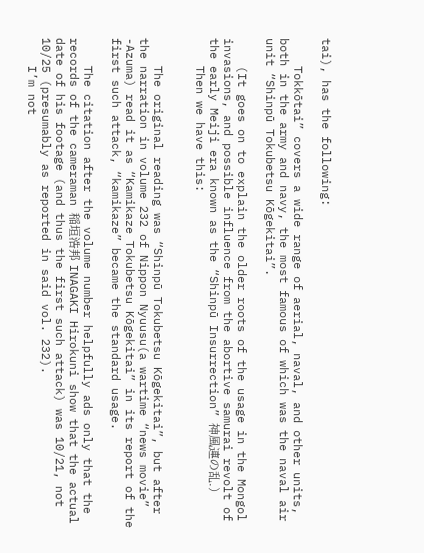tai), has the following:

    Tokkōtai” covers a wide range of aerial, naval, and other units, both in the army and navy, the most famous of which was the naval air unit “Shinpū Tokubetsu Kōgekitai”.

    (It goes on to explain the older roots of the usage in the Mongol invasions, and possible influence from the abortive samurai revolt of the early Meiji era known as the “Shinpū Insurrection” 神風連の乱.)
    Then we have this:


    The original reading was “Shinpū Tokubetsu Kōgekitai”, but after the narration in volume 232 of Nippon Nyuusu(a wartime “news movie” -Azuma) read it as “Kamikaze Tokubetsu Kōgekitai” in its report of the first such attack, “kamikaze” became the standard usage.

    The citation after the volume number helpfully ads only that the records of the cameraman 稲垣浩邦 INAGAKI Hirokuni show that the actual date of his footage (and thus the first such attack) was 10/21, not 10/25 (presumably as reported in said vol. 232).
    I’m not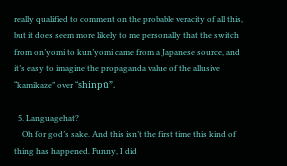really qualified to comment on the probable veracity of all this, but it does seem more likely to me personally that the switch from on’yomi to kun’yomi came from a Japanese source, and it’s easy to imagine the propaganda value of the allusive “kamikaze” over “shinpū”.

  5. Languagehat?
    Oh for god’s sake. And this isn’t the first time this kind of thing has happened. Funny, I did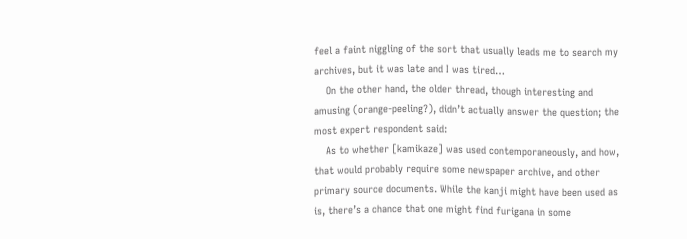feel a faint niggling of the sort that usually leads me to search my archives, but it was late and I was tired…
    On the other hand, the older thread, though interesting and amusing (orange-peeling?), didn’t actually answer the question; the most expert respondent said:
    As to whether [kamikaze] was used contemporaneously, and how, that would probably require some newspaper archive, and other primary source documents. While the kanji might have been used as is, there’s a chance that one might find furigana in some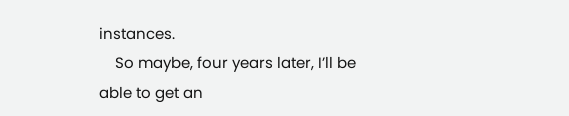instances.
    So maybe, four years later, I’ll be able to get an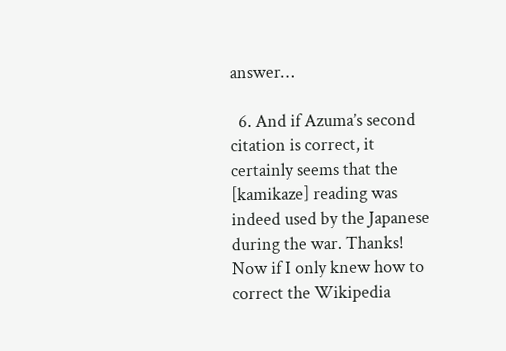answer…

  6. And if Azuma’s second citation is correct, it certainly seems that the [kamikaze] reading was indeed used by the Japanese during the war. Thanks! Now if I only knew how to correct the Wikipedia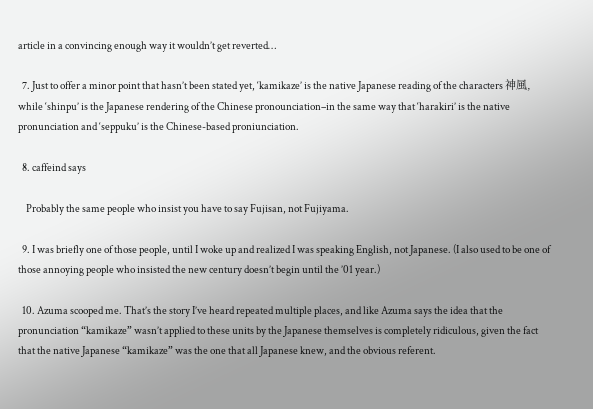article in a convincing enough way it wouldn’t get reverted…

  7. Just to offer a minor point that hasn’t been stated yet, ‘kamikaze’ is the native Japanese reading of the characters 神風, while ‘shinpu’ is the Japanese rendering of the Chinese pronounciation–in the same way that ‘harakiri’ is the native pronunciation and ‘seppuku’ is the Chinese-based proniunciation.

  8. caffeind says

    Probably the same people who insist you have to say Fujisan, not Fujiyama.

  9. I was briefly one of those people, until I woke up and realized I was speaking English, not Japanese. (I also used to be one of those annoying people who insisted the new century doesn’t begin until the ’01 year.)

  10. Azuma scooped me. That’s the story I’ve heard repeated multiple places, and like Azuma says the idea that the pronunciation “kamikaze” wasn’t applied to these units by the Japanese themselves is completely ridiculous, given the fact that the native Japanese “kamikaze” was the one that all Japanese knew, and the obvious referent.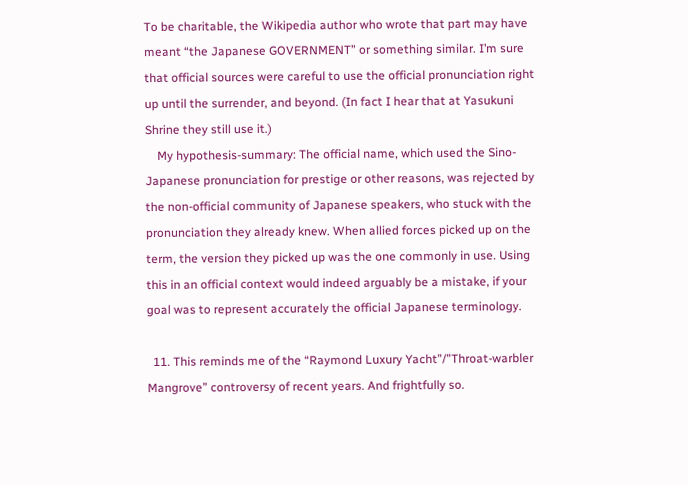To be charitable, the Wikipedia author who wrote that part may have meant “the Japanese GOVERNMENT” or something similar. I’m sure that official sources were careful to use the official pronunciation right up until the surrender, and beyond. (In fact I hear that at Yasukuni Shrine they still use it.)
    My hypothesis-summary: The official name, which used the Sino-Japanese pronunciation for prestige or other reasons, was rejected by the non-official community of Japanese speakers, who stuck with the pronunciation they already knew. When allied forces picked up on the term, the version they picked up was the one commonly in use. Using this in an official context would indeed arguably be a mistake, if your goal was to represent accurately the official Japanese terminology.

  11. This reminds me of the “Raymond Luxury Yacht”/”Throat-warbler Mangrove” controversy of recent years. And frightfully so.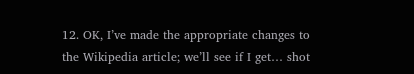12. OK, I’ve made the appropriate changes to the Wikipedia article; we’ll see if I get… shot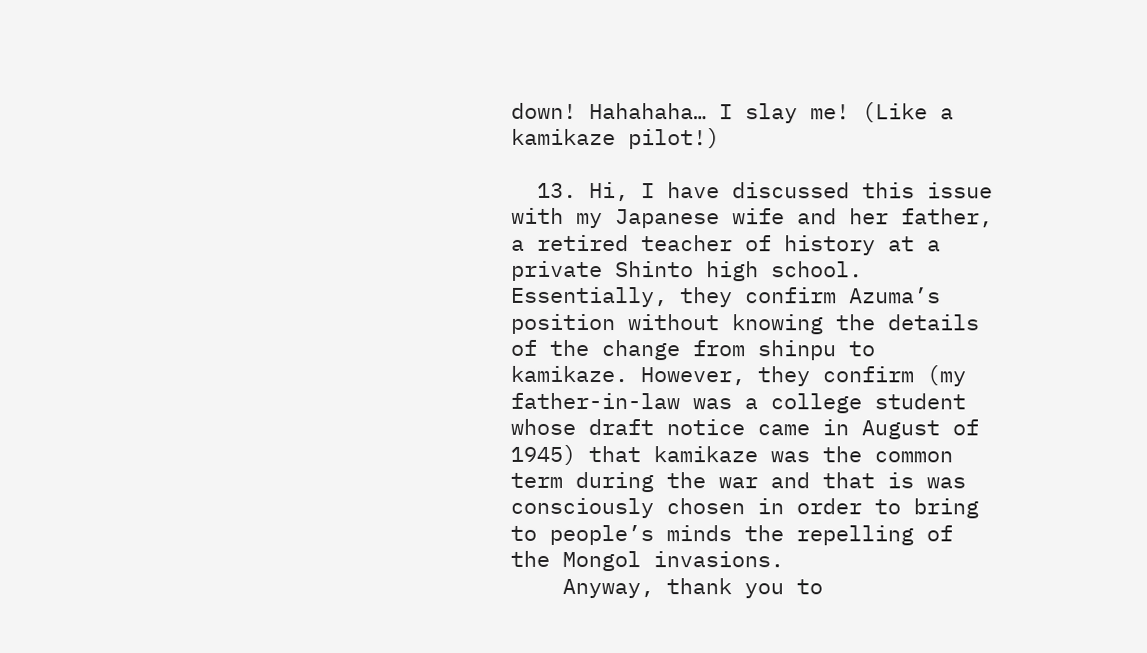down! Hahahaha… I slay me! (Like a kamikaze pilot!)

  13. Hi, I have discussed this issue with my Japanese wife and her father, a retired teacher of history at a private Shinto high school. Essentially, they confirm Azuma’s position without knowing the details of the change from shinpu to kamikaze. However, they confirm (my father-in-law was a college student whose draft notice came in August of 1945) that kamikaze was the common term during the war and that is was consciously chosen in order to bring to people’s minds the repelling of the Mongol invasions.
    Anyway, thank you to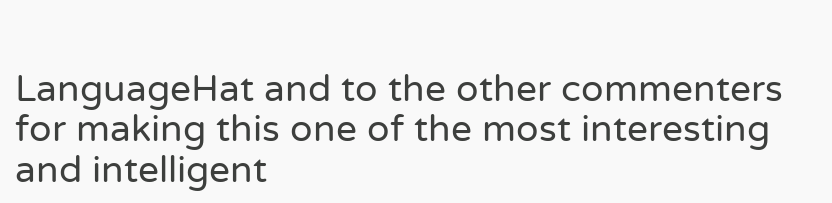LanguageHat and to the other commenters for making this one of the most interesting and intelligent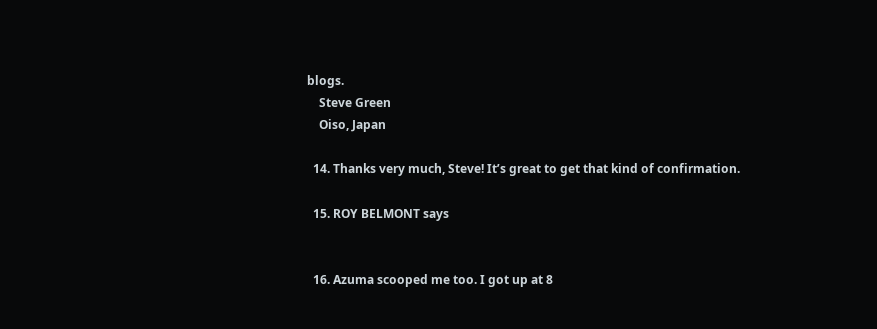blogs.
    Steve Green
    Oiso, Japan

  14. Thanks very much, Steve! It’s great to get that kind of confirmation.

  15. ROY BELMONT says


  16. Azuma scooped me too. I got up at 8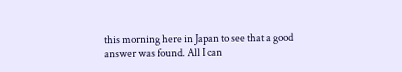this morning here in Japan to see that a good answer was found. All I can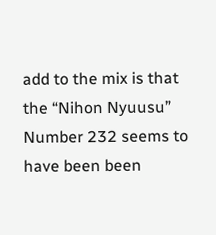add to the mix is that the “Nihon Nyuusu” Number 232 seems to have been been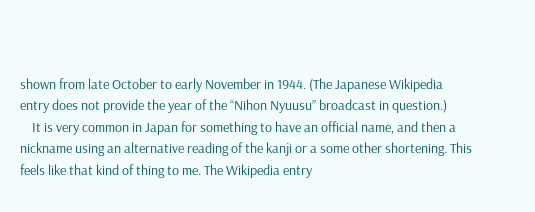shown from late October to early November in 1944. (The Japanese Wikipedia entry does not provide the year of the “Nihon Nyuusu” broadcast in question.)
    It is very common in Japan for something to have an official name, and then a nickname using an alternative reading of the kanji or a some other shortening. This feels like that kind of thing to me. The Wikipedia entry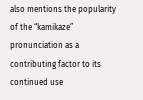also mentions the popularity of the “kamikaze” pronunciation as a contributing factor to its continued use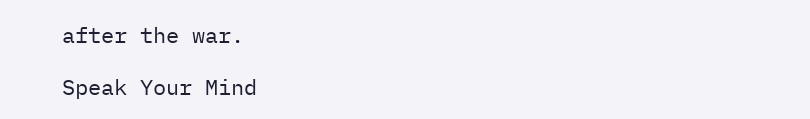after the war.

Speak Your Mind